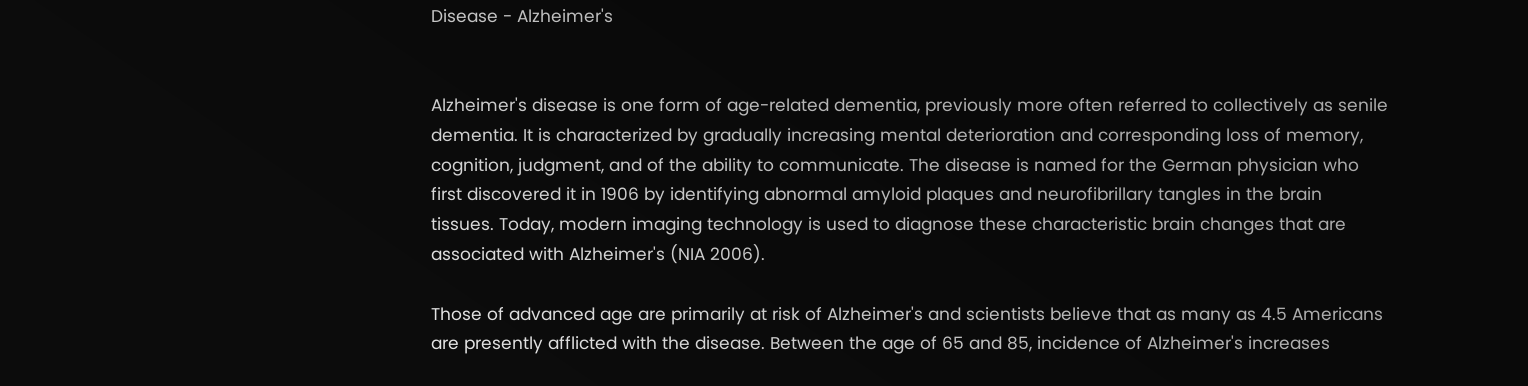Disease - Alzheimer's


Alzheimer's disease is one form of age-related dementia, previously more often referred to collectively as senile dementia. It is characterized by gradually increasing mental deterioration and corresponding loss of memory, cognition, judgment, and of the ability to communicate. The disease is named for the German physician who first discovered it in 1906 by identifying abnormal amyloid plaques and neurofibrillary tangles in the brain tissues. Today, modern imaging technology is used to diagnose these characteristic brain changes that are associated with Alzheimer's (NIA 2006).

Those of advanced age are primarily at risk of Alzheimer's and scientists believe that as many as 4.5 Americans are presently afflicted with the disease. Between the age of 65 and 85, incidence of Alzheimer's increases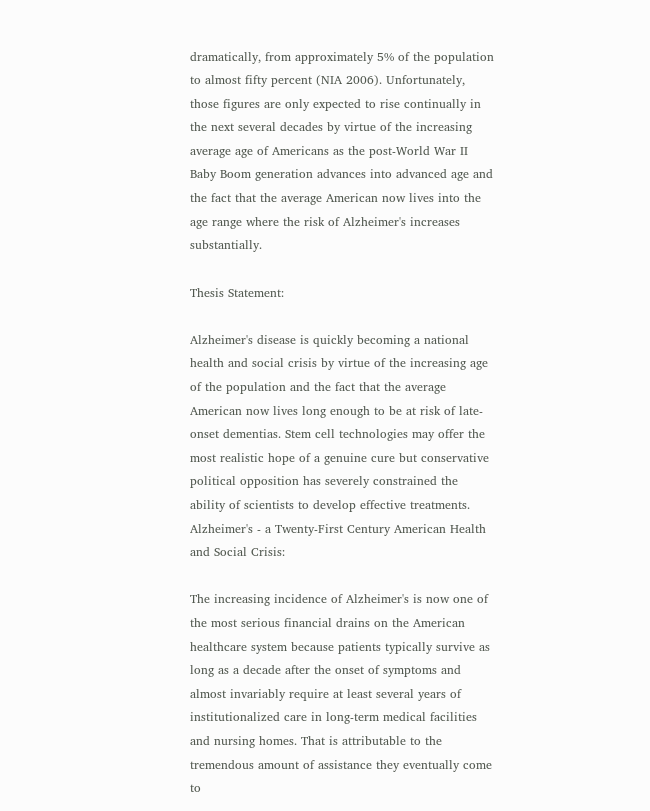dramatically, from approximately 5% of the population to almost fifty percent (NIA 2006). Unfortunately, those figures are only expected to rise continually in the next several decades by virtue of the increasing average age of Americans as the post-World War II Baby Boom generation advances into advanced age and the fact that the average American now lives into the age range where the risk of Alzheimer's increases substantially.

Thesis Statement:

Alzheimer's disease is quickly becoming a national health and social crisis by virtue of the increasing age of the population and the fact that the average American now lives long enough to be at risk of late-onset dementias. Stem cell technologies may offer the most realistic hope of a genuine cure but conservative political opposition has severely constrained the ability of scientists to develop effective treatments. Alzheimer's - a Twenty-First Century American Health and Social Crisis:

The increasing incidence of Alzheimer's is now one of the most serious financial drains on the American healthcare system because patients typically survive as long as a decade after the onset of symptoms and almost invariably require at least several years of institutionalized care in long-term medical facilities and nursing homes. That is attributable to the tremendous amount of assistance they eventually come to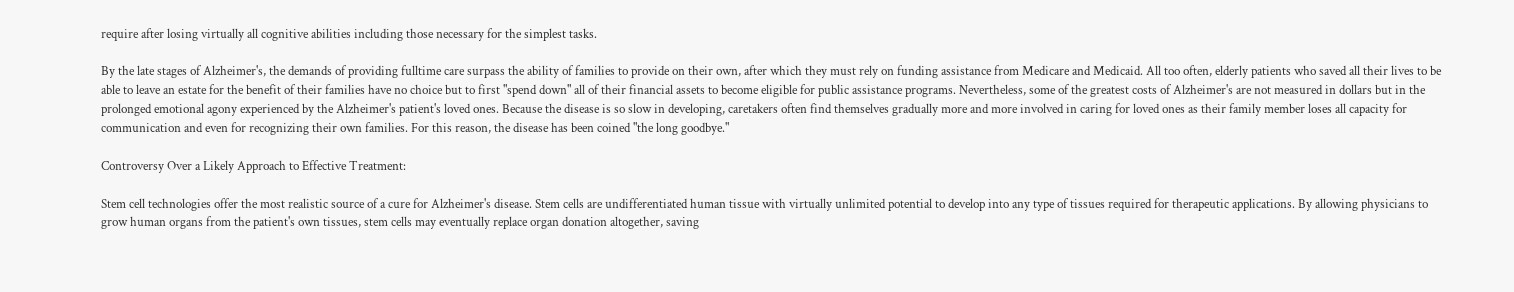require after losing virtually all cognitive abilities including those necessary for the simplest tasks.

By the late stages of Alzheimer's, the demands of providing fulltime care surpass the ability of families to provide on their own, after which they must rely on funding assistance from Medicare and Medicaid. All too often, elderly patients who saved all their lives to be able to leave an estate for the benefit of their families have no choice but to first "spend down" all of their financial assets to become eligible for public assistance programs. Nevertheless, some of the greatest costs of Alzheimer's are not measured in dollars but in the prolonged emotional agony experienced by the Alzheimer's patient's loved ones. Because the disease is so slow in developing, caretakers often find themselves gradually more and more involved in caring for loved ones as their family member loses all capacity for communication and even for recognizing their own families. For this reason, the disease has been coined "the long goodbye."

Controversy Over a Likely Approach to Effective Treatment:

Stem cell technologies offer the most realistic source of a cure for Alzheimer's disease. Stem cells are undifferentiated human tissue with virtually unlimited potential to develop into any type of tissues required for therapeutic applications. By allowing physicians to grow human organs from the patient's own tissues, stem cells may eventually replace organ donation altogether, saving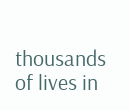thousands of lives in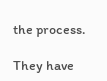the process.

They have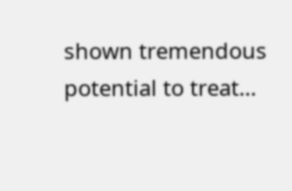shown tremendous potential to treat…